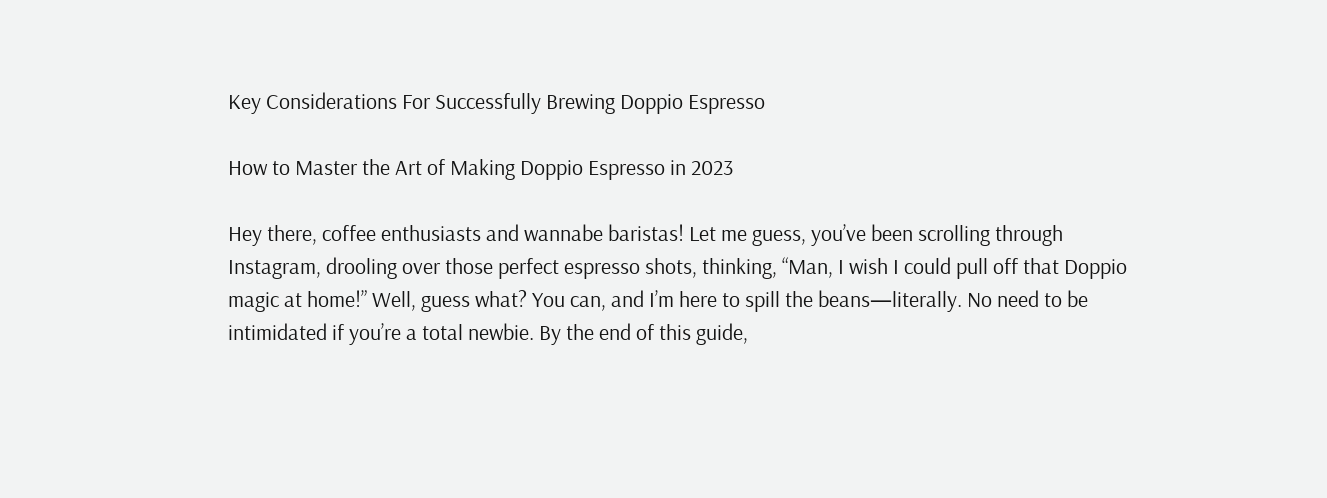Key Considerations For Successfully Brewing Doppio Espresso

How to Master the Art of Making Doppio Espresso in 2023

Hey there, coffee enthusiasts and wannabe baristas! Let me guess, you’ve been scrolling through Instagram, drooling over those perfect espresso shots, thinking, “Man, I wish I could pull off that Doppio magic at home!” Well, guess what? You can, and I’m here to spill the beans—literally. No need to be intimidated if you’re a total newbie. By the end of this guide,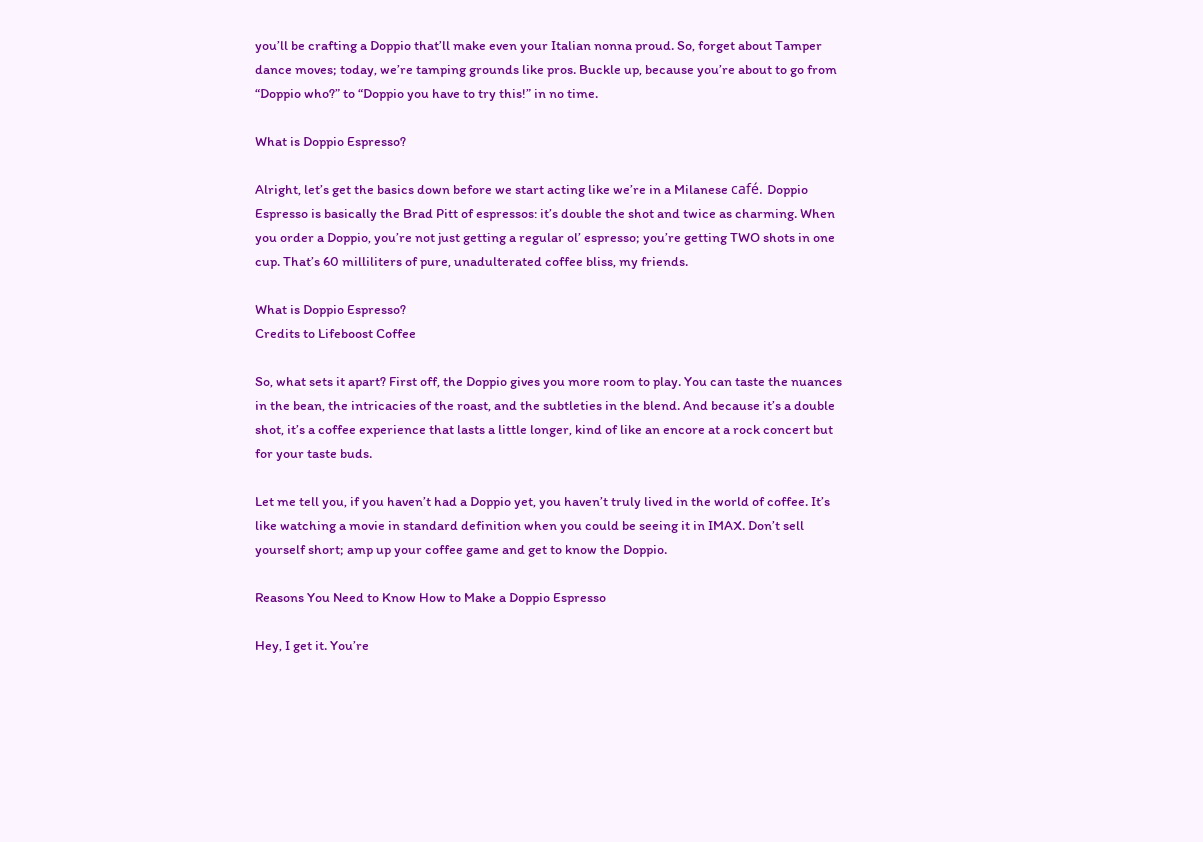you’ll be crafting a Doppio that’ll make even your Italian nonna proud. So, forget about Tamper dance moves; today, we’re tamping grounds like pros. Buckle up, because you’re about to go from “Doppio who?” to “Doppio you have to try this!” in no time.

What is Doppio Espresso?

Alright, let’s get the basics down before we start acting like we’re in a Milanese café. Doppio Espresso is basically the Brad Pitt of espressos: it’s double the shot and twice as charming. When you order a Doppio, you’re not just getting a regular ol’ espresso; you’re getting TWO shots in one cup. That’s 60 milliliters of pure, unadulterated coffee bliss, my friends.

What is Doppio Espresso?
Credits to Lifeboost Coffee

So, what sets it apart? First off, the Doppio gives you more room to play. You can taste the nuances in the bean, the intricacies of the roast, and the subtleties in the blend. And because it’s a double shot, it’s a coffee experience that lasts a little longer, kind of like an encore at a rock concert but for your taste buds.

Let me tell you, if you haven’t had a Doppio yet, you haven’t truly lived in the world of coffee. It’s like watching a movie in standard definition when you could be seeing it in IMAX. Don’t sell yourself short; amp up your coffee game and get to know the Doppio.

Reasons You Need to Know How to Make a Doppio Espresso

Hey, I get it. You’re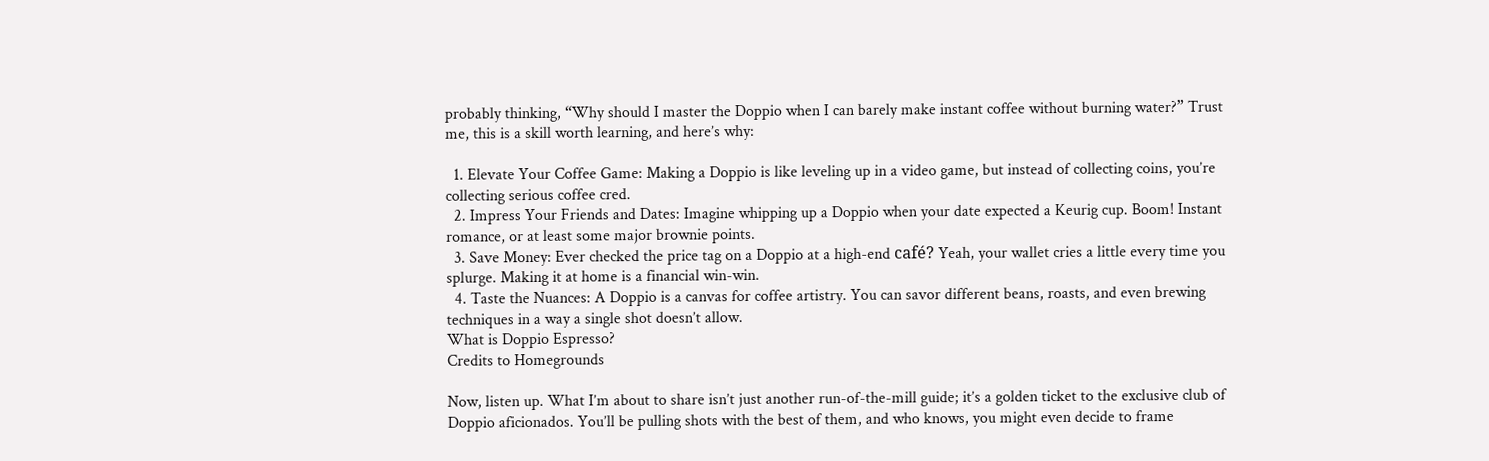probably thinking, “Why should I master the Doppio when I can barely make instant coffee without burning water?” Trust me, this is a skill worth learning, and here’s why:

  1. Elevate Your Coffee Game: Making a Doppio is like leveling up in a video game, but instead of collecting coins, you’re collecting serious coffee cred.
  2. Impress Your Friends and Dates: Imagine whipping up a Doppio when your date expected a Keurig cup. Boom! Instant romance, or at least some major brownie points.
  3. Save Money: Ever checked the price tag on a Doppio at a high-end café? Yeah, your wallet cries a little every time you splurge. Making it at home is a financial win-win.
  4. Taste the Nuances: A Doppio is a canvas for coffee artistry. You can savor different beans, roasts, and even brewing techniques in a way a single shot doesn’t allow.
What is Doppio Espresso?
Credits to Homegrounds

Now, listen up. What I’m about to share isn’t just another run-of-the-mill guide; it’s a golden ticket to the exclusive club of Doppio aficionados. You’ll be pulling shots with the best of them, and who knows, you might even decide to frame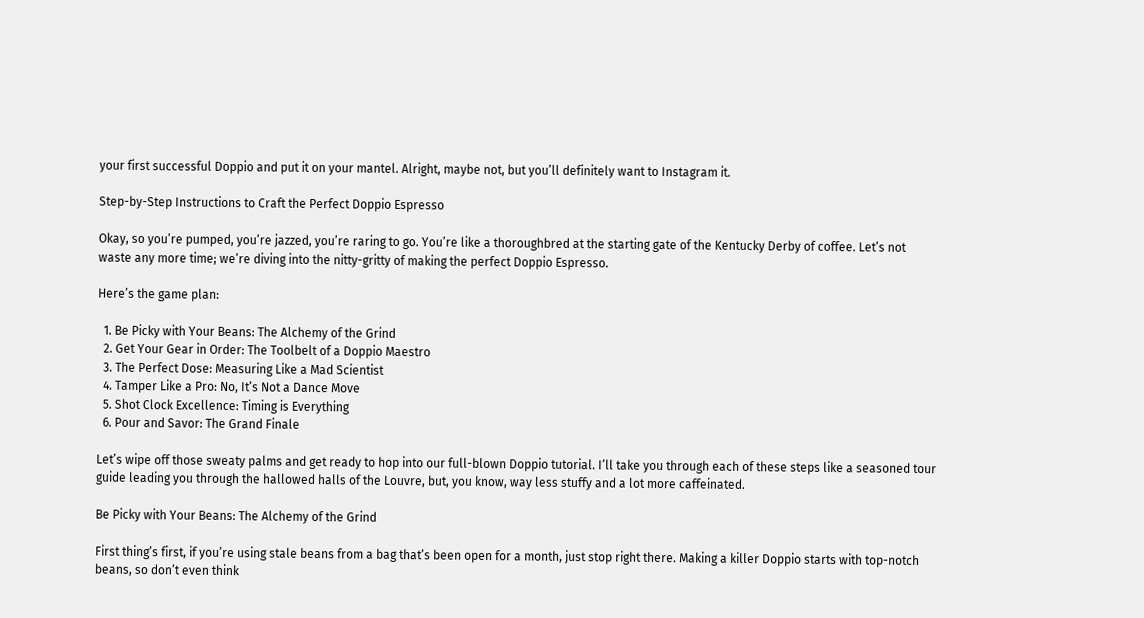your first successful Doppio and put it on your mantel. Alright, maybe not, but you’ll definitely want to Instagram it.

Step-by-Step Instructions to Craft the Perfect Doppio Espresso

Okay, so you’re pumped, you’re jazzed, you’re raring to go. You’re like a thoroughbred at the starting gate of the Kentucky Derby of coffee. Let’s not waste any more time; we’re diving into the nitty-gritty of making the perfect Doppio Espresso.

Here’s the game plan:

  1. Be Picky with Your Beans: The Alchemy of the Grind
  2. Get Your Gear in Order: The Toolbelt of a Doppio Maestro
  3. The Perfect Dose: Measuring Like a Mad Scientist
  4. Tamper Like a Pro: No, It’s Not a Dance Move
  5. Shot Clock Excellence: Timing is Everything
  6. Pour and Savor: The Grand Finale

Let’s wipe off those sweaty palms and get ready to hop into our full-blown Doppio tutorial. I’ll take you through each of these steps like a seasoned tour guide leading you through the hallowed halls of the Louvre, but, you know, way less stuffy and a lot more caffeinated.

Be Picky with Your Beans: The Alchemy of the Grind

First thing’s first, if you’re using stale beans from a bag that’s been open for a month, just stop right there. Making a killer Doppio starts with top-notch beans, so don’t even think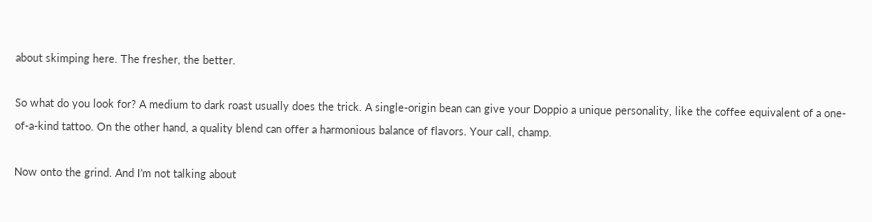about skimping here. The fresher, the better.

So what do you look for? A medium to dark roast usually does the trick. A single-origin bean can give your Doppio a unique personality, like the coffee equivalent of a one-of-a-kind tattoo. On the other hand, a quality blend can offer a harmonious balance of flavors. Your call, champ.

Now onto the grind. And I’m not talking about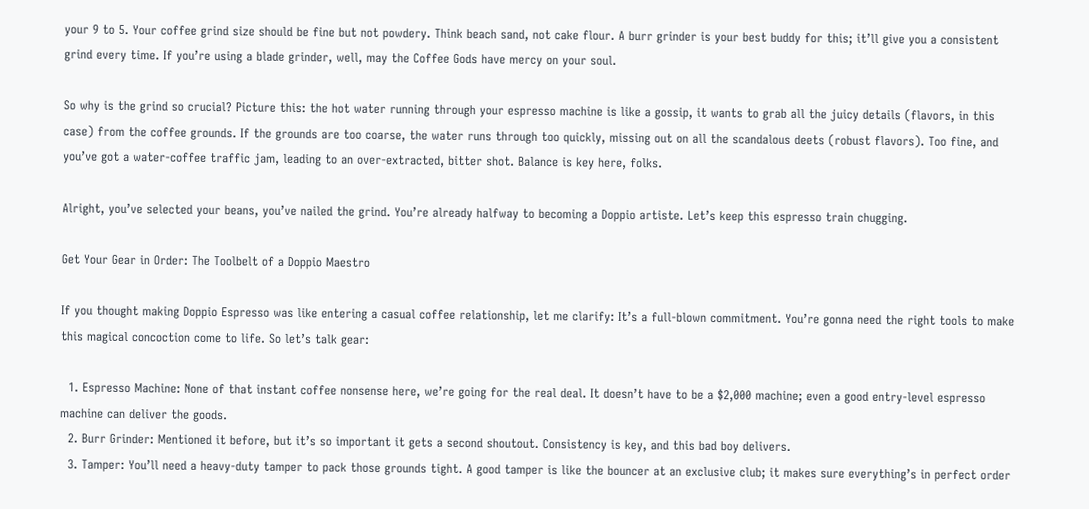your 9 to 5. Your coffee grind size should be fine but not powdery. Think beach sand, not cake flour. A burr grinder is your best buddy for this; it’ll give you a consistent grind every time. If you’re using a blade grinder, well, may the Coffee Gods have mercy on your soul.

So why is the grind so crucial? Picture this: the hot water running through your espresso machine is like a gossip, it wants to grab all the juicy details (flavors, in this case) from the coffee grounds. If the grounds are too coarse, the water runs through too quickly, missing out on all the scandalous deets (robust flavors). Too fine, and you’ve got a water-coffee traffic jam, leading to an over-extracted, bitter shot. Balance is key here, folks.

Alright, you’ve selected your beans, you’ve nailed the grind. You’re already halfway to becoming a Doppio artiste. Let’s keep this espresso train chugging.

Get Your Gear in Order: The Toolbelt of a Doppio Maestro

If you thought making Doppio Espresso was like entering a casual coffee relationship, let me clarify: It’s a full-blown commitment. You’re gonna need the right tools to make this magical concoction come to life. So let’s talk gear:

  1. Espresso Machine: None of that instant coffee nonsense here, we’re going for the real deal. It doesn’t have to be a $2,000 machine; even a good entry-level espresso machine can deliver the goods.
  2. Burr Grinder: Mentioned it before, but it’s so important it gets a second shoutout. Consistency is key, and this bad boy delivers.
  3. Tamper: You’ll need a heavy-duty tamper to pack those grounds tight. A good tamper is like the bouncer at an exclusive club; it makes sure everything’s in perfect order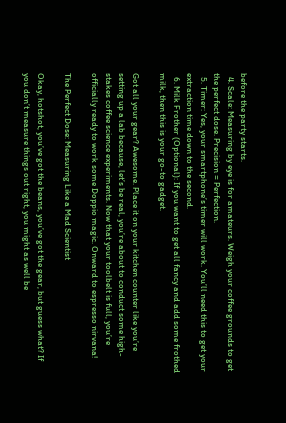before the party starts.
  4. Scale: Measuring by eye is for amateurs. Weigh your coffee grounds to get the perfect dose. Precision = Perfection.
  5. Timer: Yes, your smartphone’s timer will work. You’ll need this to get your extraction time down to the second.
  6. Milk Frother (Optional): If you want to get all fancy and add some frothed milk, then this is your go-to gadget.

Got all your gear? Awesome. Place it on your kitchen counter like you’re setting up a lab because, let’s be real, you’re about to conduct some high-stakes coffee science experiments. Now that your toolbelt is full, you’re officially ready to work some Doppio magic. Onward to espresso nirvana!

The Perfect Dose: Measuring Like a Mad Scientist

Okay, hotshot, you’ve got the beans, you’ve got the gear, but guess what? If you don’t measure things out right, you might as well be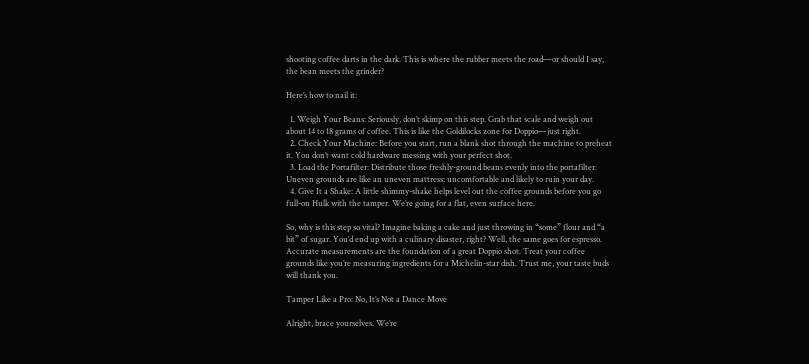shooting coffee darts in the dark. This is where the rubber meets the road—or should I say, the bean meets the grinder?

Here’s how to nail it:

  1. Weigh Your Beans: Seriously, don’t skimp on this step. Grab that scale and weigh out about 14 to 18 grams of coffee. This is like the Goldilocks zone for Doppio—just right.
  2. Check Your Machine: Before you start, run a blank shot through the machine to preheat it. You don’t want cold hardware messing with your perfect shot.
  3. Load the Portafilter: Distribute those freshly-ground beans evenly into the portafilter. Uneven grounds are like an uneven mattress: uncomfortable and likely to ruin your day.
  4. Give It a Shake: A little shimmy-shake helps level out the coffee grounds before you go full-on Hulk with the tamper. We’re going for a flat, even surface here.

So, why is this step so vital? Imagine baking a cake and just throwing in “some” flour and “a bit” of sugar. You’d end up with a culinary disaster, right? Well, the same goes for espresso. Accurate measurements are the foundation of a great Doppio shot. Treat your coffee grounds like you’re measuring ingredients for a Michelin-star dish. Trust me, your taste buds will thank you.

Tamper Like a Pro: No, It’s Not a Dance Move

Alright, brace yourselves. We’re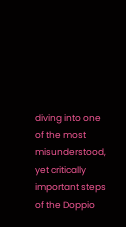diving into one of the most misunderstood, yet critically important steps of the Doppio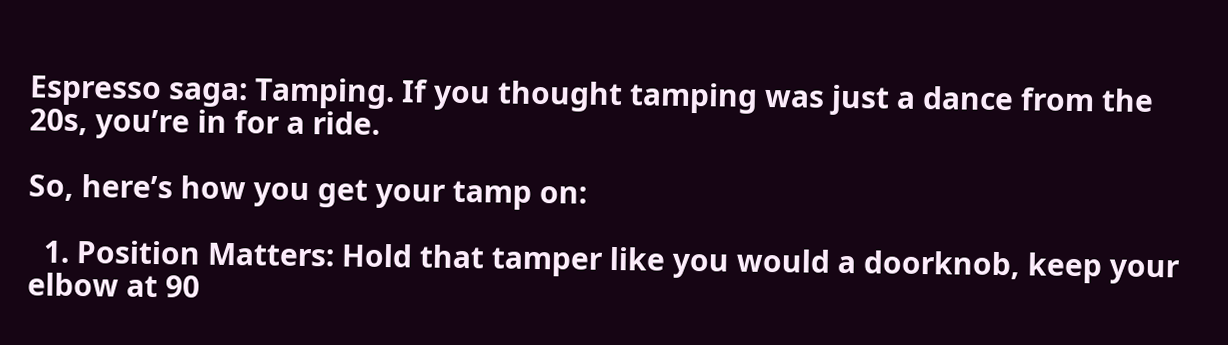Espresso saga: Tamping. If you thought tamping was just a dance from the 20s, you’re in for a ride.

So, here’s how you get your tamp on:

  1. Position Matters: Hold that tamper like you would a doorknob, keep your elbow at 90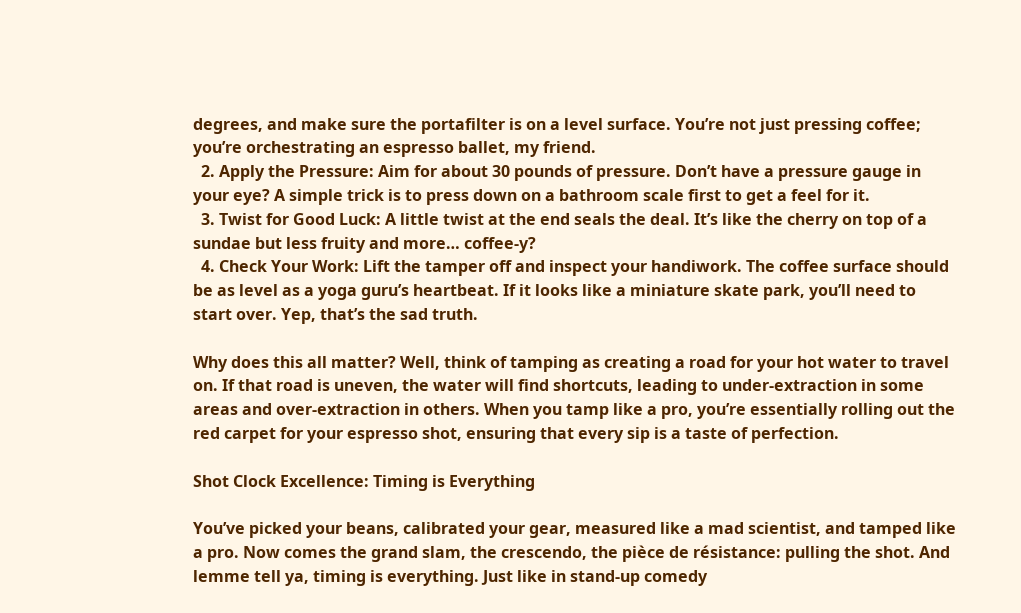degrees, and make sure the portafilter is on a level surface. You’re not just pressing coffee; you’re orchestrating an espresso ballet, my friend.
  2. Apply the Pressure: Aim for about 30 pounds of pressure. Don’t have a pressure gauge in your eye? A simple trick is to press down on a bathroom scale first to get a feel for it.
  3. Twist for Good Luck: A little twist at the end seals the deal. It’s like the cherry on top of a sundae but less fruity and more… coffee-y?
  4. Check Your Work: Lift the tamper off and inspect your handiwork. The coffee surface should be as level as a yoga guru’s heartbeat. If it looks like a miniature skate park, you’ll need to start over. Yep, that’s the sad truth.

Why does this all matter? Well, think of tamping as creating a road for your hot water to travel on. If that road is uneven, the water will find shortcuts, leading to under-extraction in some areas and over-extraction in others. When you tamp like a pro, you’re essentially rolling out the red carpet for your espresso shot, ensuring that every sip is a taste of perfection.

Shot Clock Excellence: Timing is Everything

You’ve picked your beans, calibrated your gear, measured like a mad scientist, and tamped like a pro. Now comes the grand slam, the crescendo, the pièce de résistance: pulling the shot. And lemme tell ya, timing is everything. Just like in stand-up comedy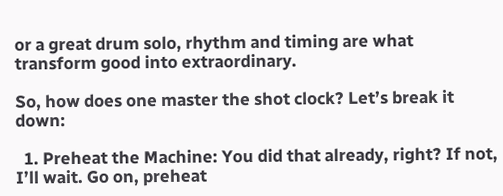or a great drum solo, rhythm and timing are what transform good into extraordinary.

So, how does one master the shot clock? Let’s break it down:

  1. Preheat the Machine: You did that already, right? If not, I’ll wait. Go on, preheat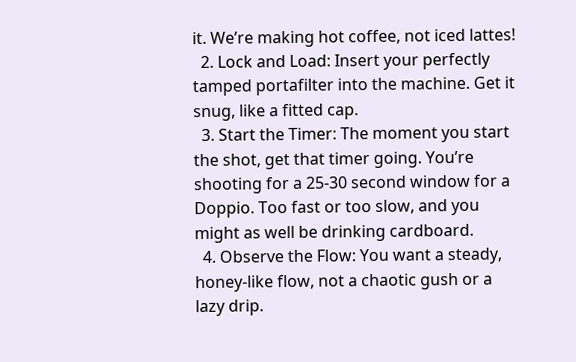it. We’re making hot coffee, not iced lattes!
  2. Lock and Load: Insert your perfectly tamped portafilter into the machine. Get it snug, like a fitted cap.
  3. Start the Timer: The moment you start the shot, get that timer going. You’re shooting for a 25-30 second window for a Doppio. Too fast or too slow, and you might as well be drinking cardboard.
  4. Observe the Flow: You want a steady, honey-like flow, not a chaotic gush or a lazy drip.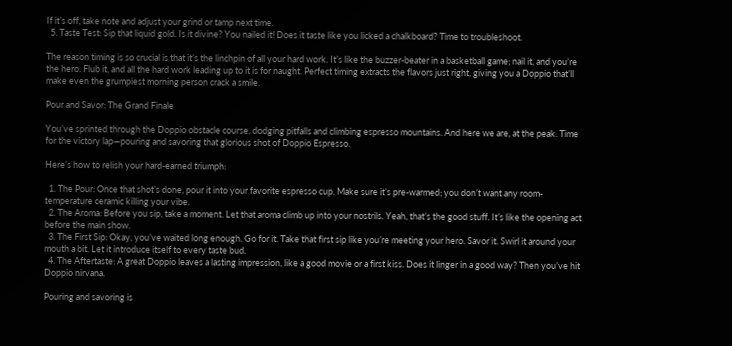If it’s off, take note and adjust your grind or tamp next time.
  5. Taste Test: Sip that liquid gold. Is it divine? You nailed it! Does it taste like you licked a chalkboard? Time to troubleshoot.

The reason timing is so crucial is that it’s the linchpin of all your hard work. It’s like the buzzer-beater in a basketball game; nail it, and you’re the hero. Flub it, and all the hard work leading up to it is for naught. Perfect timing extracts the flavors just right, giving you a Doppio that’ll make even the grumpiest morning person crack a smile.

Pour and Savor: The Grand Finale

You’ve sprinted through the Doppio obstacle course, dodging pitfalls and climbing espresso mountains. And here we are, at the peak. Time for the victory lap—pouring and savoring that glorious shot of Doppio Espresso.

Here’s how to relish your hard-earned triumph:

  1. The Pour: Once that shot’s done, pour it into your favorite espresso cup. Make sure it’s pre-warmed; you don’t want any room-temperature ceramic killing your vibe.
  2. The Aroma: Before you sip, take a moment. Let that aroma climb up into your nostrils. Yeah, that’s the good stuff. It’s like the opening act before the main show.
  3. The First Sip: Okay, you’ve waited long enough. Go for it. Take that first sip like you’re meeting your hero. Savor it. Swirl it around your mouth a bit. Let it introduce itself to every taste bud.
  4. The Aftertaste: A great Doppio leaves a lasting impression, like a good movie or a first kiss. Does it linger in a good way? Then you’ve hit Doppio nirvana.

Pouring and savoring is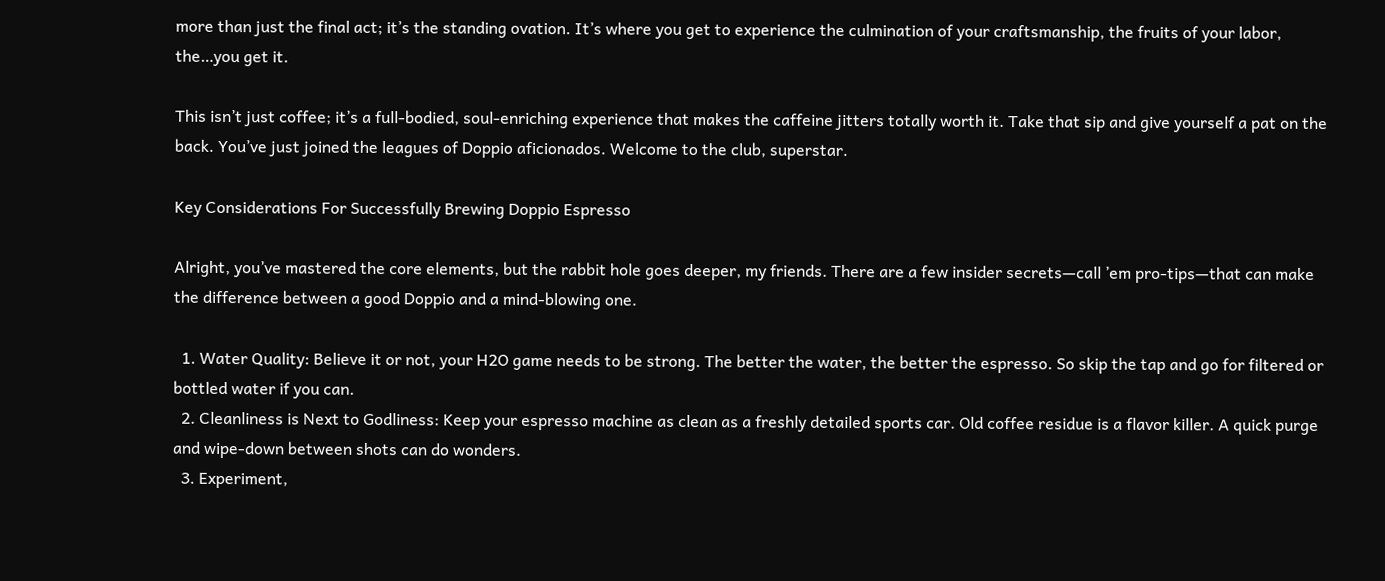more than just the final act; it’s the standing ovation. It’s where you get to experience the culmination of your craftsmanship, the fruits of your labor, the…you get it.

This isn’t just coffee; it’s a full-bodied, soul-enriching experience that makes the caffeine jitters totally worth it. Take that sip and give yourself a pat on the back. You’ve just joined the leagues of Doppio aficionados. Welcome to the club, superstar.

Key Considerations For Successfully Brewing Doppio Espresso

Alright, you’ve mastered the core elements, but the rabbit hole goes deeper, my friends. There are a few insider secrets—call ’em pro-tips—that can make the difference between a good Doppio and a mind-blowing one.

  1. Water Quality: Believe it or not, your H2O game needs to be strong. The better the water, the better the espresso. So skip the tap and go for filtered or bottled water if you can.
  2. Cleanliness is Next to Godliness: Keep your espresso machine as clean as a freshly detailed sports car. Old coffee residue is a flavor killer. A quick purge and wipe-down between shots can do wonders.
  3. Experiment,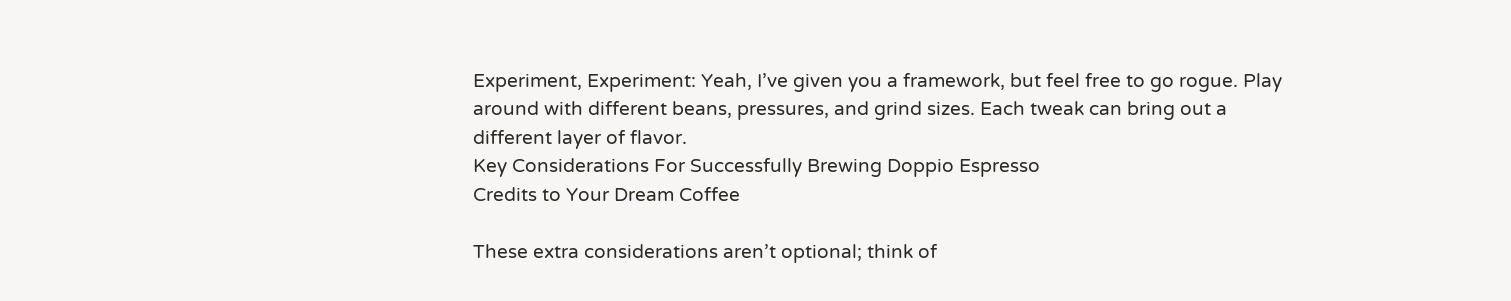Experiment, Experiment: Yeah, I’ve given you a framework, but feel free to go rogue. Play around with different beans, pressures, and grind sizes. Each tweak can bring out a different layer of flavor.
Key Considerations For Successfully Brewing Doppio Espresso
Credits to Your Dream Coffee

These extra considerations aren’t optional; think of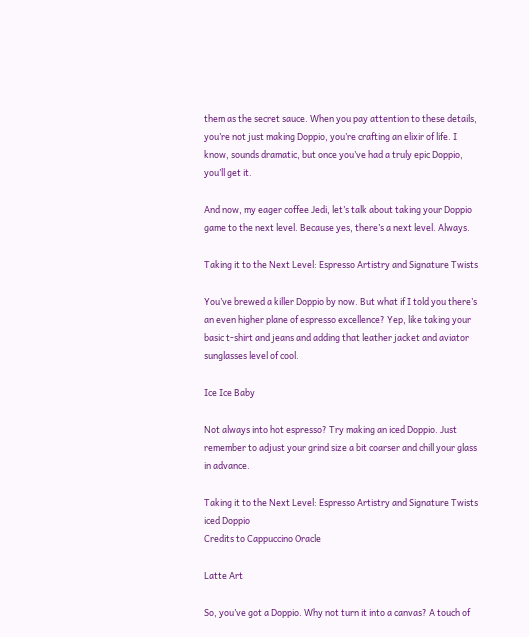them as the secret sauce. When you pay attention to these details, you’re not just making Doppio, you’re crafting an elixir of life. I know, sounds dramatic, but once you’ve had a truly epic Doppio, you’ll get it.

And now, my eager coffee Jedi, let’s talk about taking your Doppio game to the next level. Because yes, there’s a next level. Always.

Taking it to the Next Level: Espresso Artistry and Signature Twists

You’ve brewed a killer Doppio by now. But what if I told you there’s an even higher plane of espresso excellence? Yep, like taking your basic t-shirt and jeans and adding that leather jacket and aviator sunglasses level of cool.

Ice Ice Baby

Not always into hot espresso? Try making an iced Doppio. Just remember to adjust your grind size a bit coarser and chill your glass in advance.

Taking it to the Next Level: Espresso Artistry and Signature Twists  iced Doppio
Credits to Cappuccino Oracle

Latte Art

So, you’ve got a Doppio. Why not turn it into a canvas? A touch of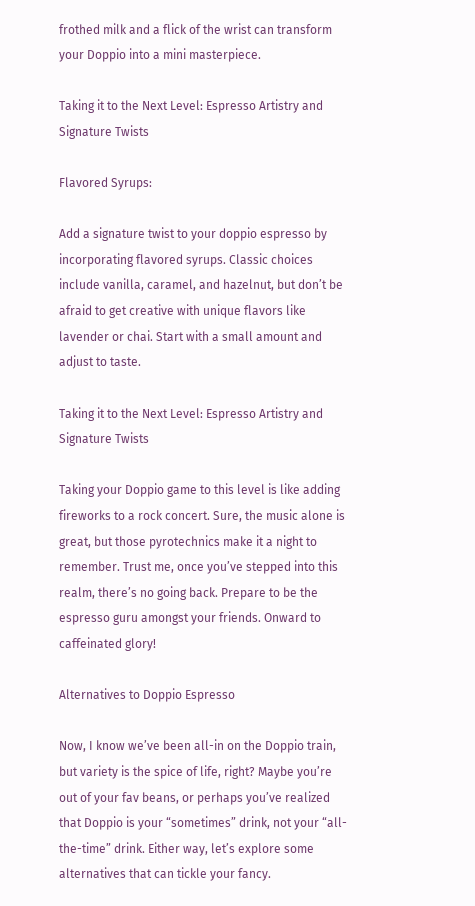frothed milk and a flick of the wrist can transform your Doppio into a mini masterpiece.

Taking it to the Next Level: Espresso Artistry and Signature Twists

Flavored Syrups:

Add a signature twist to your doppio espresso by incorporating flavored syrups. Classic choices include vanilla, caramel, and hazelnut, but don’t be afraid to get creative with unique flavors like lavender or chai. Start with a small amount and adjust to taste.

Taking it to the Next Level: Espresso Artistry and Signature Twists

Taking your Doppio game to this level is like adding fireworks to a rock concert. Sure, the music alone is great, but those pyrotechnics make it a night to remember. Trust me, once you’ve stepped into this realm, there’s no going back. Prepare to be the espresso guru amongst your friends. Onward to caffeinated glory!

Alternatives to Doppio Espresso

Now, I know we’ve been all-in on the Doppio train, but variety is the spice of life, right? Maybe you’re out of your fav beans, or perhaps you’ve realized that Doppio is your “sometimes” drink, not your “all-the-time” drink. Either way, let’s explore some alternatives that can tickle your fancy.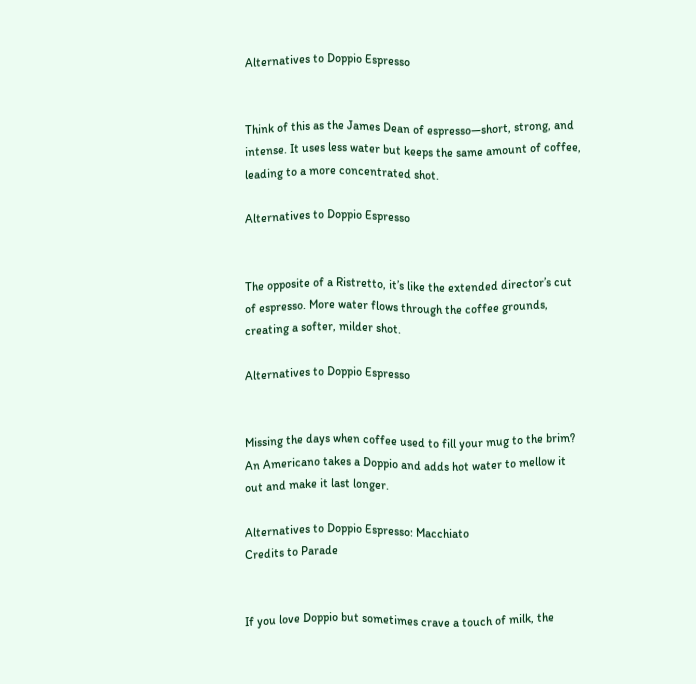Alternatives to Doppio Espresso


Think of this as the James Dean of espresso—short, strong, and intense. It uses less water but keeps the same amount of coffee, leading to a more concentrated shot.

Alternatives to Doppio Espresso


The opposite of a Ristretto, it’s like the extended director’s cut of espresso. More water flows through the coffee grounds, creating a softer, milder shot.

Alternatives to Doppio Espresso


Missing the days when coffee used to fill your mug to the brim? An Americano takes a Doppio and adds hot water to mellow it out and make it last longer.

Alternatives to Doppio Espresso: Macchiato
Credits to Parade


If you love Doppio but sometimes crave a touch of milk, the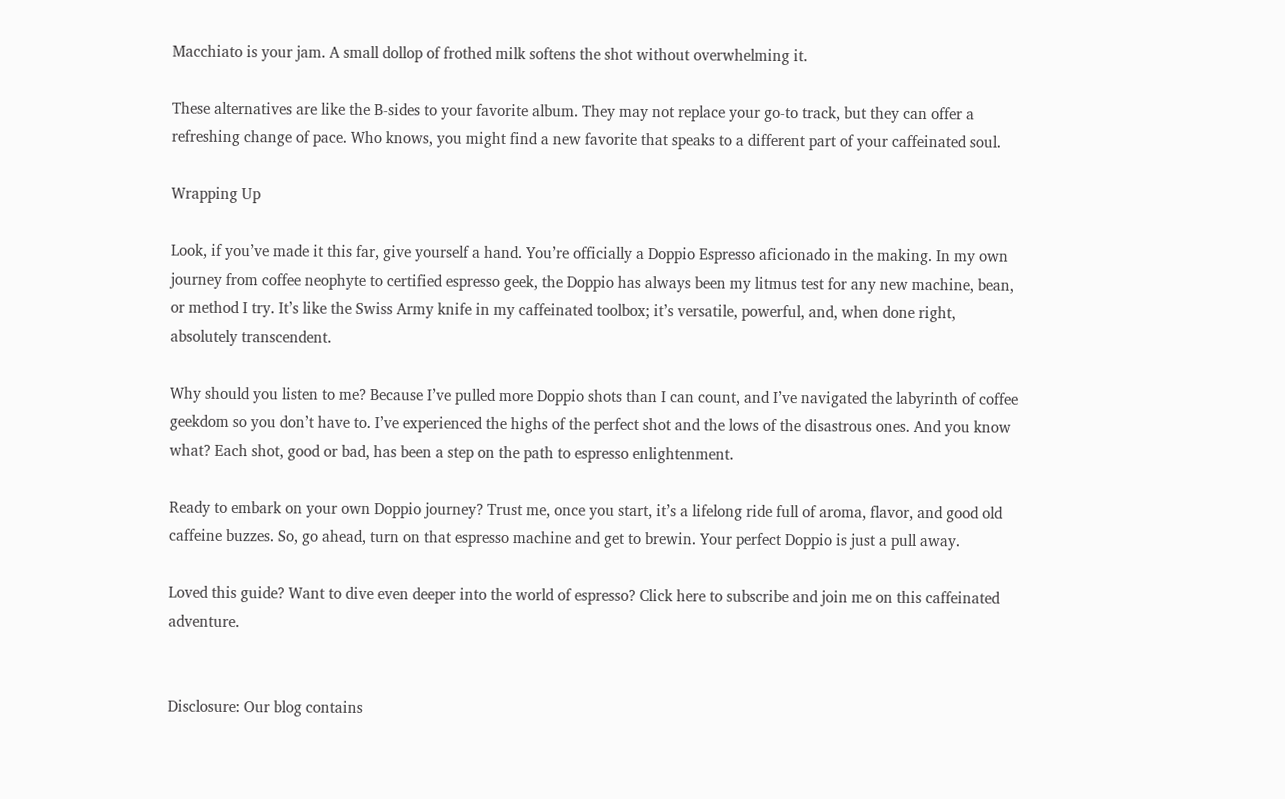Macchiato is your jam. A small dollop of frothed milk softens the shot without overwhelming it.

These alternatives are like the B-sides to your favorite album. They may not replace your go-to track, but they can offer a refreshing change of pace. Who knows, you might find a new favorite that speaks to a different part of your caffeinated soul.

Wrapping Up

Look, if you’ve made it this far, give yourself a hand. You’re officially a Doppio Espresso aficionado in the making. In my own journey from coffee neophyte to certified espresso geek, the Doppio has always been my litmus test for any new machine, bean, or method I try. It’s like the Swiss Army knife in my caffeinated toolbox; it’s versatile, powerful, and, when done right, absolutely transcendent.

Why should you listen to me? Because I’ve pulled more Doppio shots than I can count, and I’ve navigated the labyrinth of coffee geekdom so you don’t have to. I’ve experienced the highs of the perfect shot and the lows of the disastrous ones. And you know what? Each shot, good or bad, has been a step on the path to espresso enlightenment.

Ready to embark on your own Doppio journey? Trust me, once you start, it’s a lifelong ride full of aroma, flavor, and good old caffeine buzzes. So, go ahead, turn on that espresso machine and get to brewin. Your perfect Doppio is just a pull away.

Loved this guide? Want to dive even deeper into the world of espresso? Click here to subscribe and join me on this caffeinated adventure.


Disclosure: Our blog contains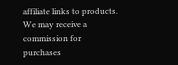affiliate links to products. We may receive a commission for purchases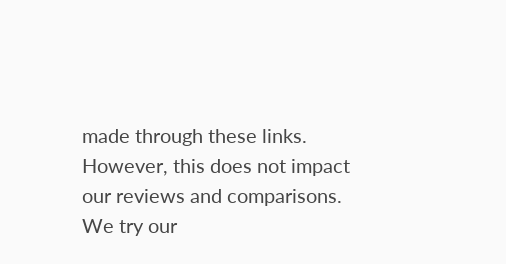made through these links. However, this does not impact our reviews and comparisons. We try our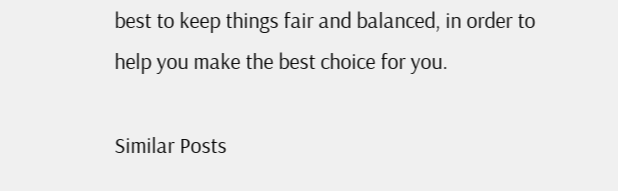best to keep things fair and balanced, in order to help you make the best choice for you.

Similar Posts